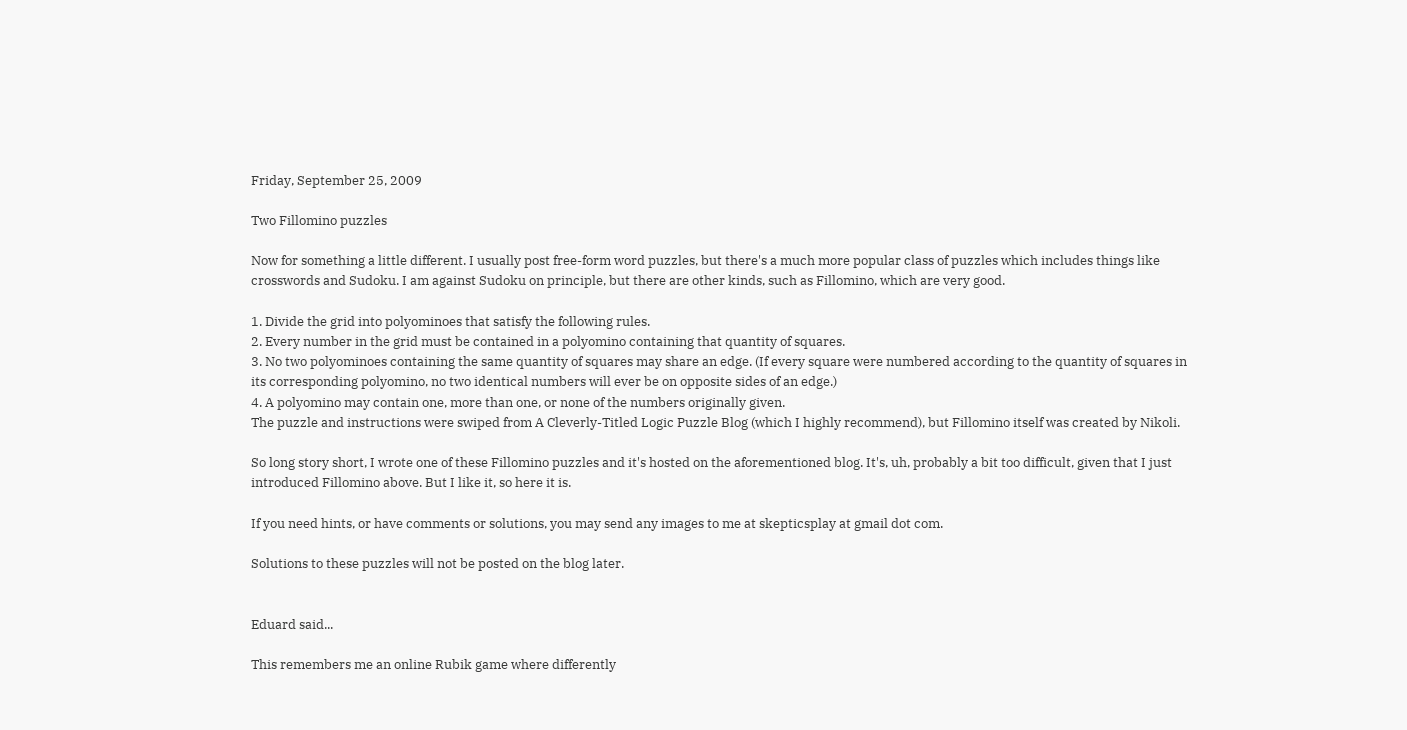Friday, September 25, 2009

Two Fillomino puzzles

Now for something a little different. I usually post free-form word puzzles, but there's a much more popular class of puzzles which includes things like crosswords and Sudoku. I am against Sudoku on principle, but there are other kinds, such as Fillomino, which are very good.

1. Divide the grid into polyominoes that satisfy the following rules.
2. Every number in the grid must be contained in a polyomino containing that quantity of squares.
3. No two polyominoes containing the same quantity of squares may share an edge. (If every square were numbered according to the quantity of squares in its corresponding polyomino, no two identical numbers will ever be on opposite sides of an edge.)
4. A polyomino may contain one, more than one, or none of the numbers originally given.
The puzzle and instructions were swiped from A Cleverly-Titled Logic Puzzle Blog (which I highly recommend), but Fillomino itself was created by Nikoli.

So long story short, I wrote one of these Fillomino puzzles and it's hosted on the aforementioned blog. It's, uh, probably a bit too difficult, given that I just introduced Fillomino above. But I like it, so here it is.

If you need hints, or have comments or solutions, you may send any images to me at skepticsplay at gmail dot com.

Solutions to these puzzles will not be posted on the blog later.


Eduard said...

This remembers me an online Rubik game where differently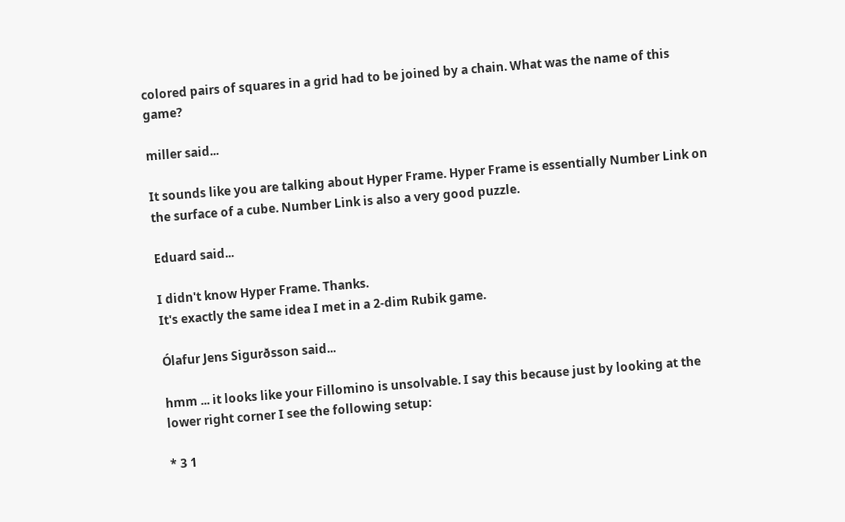colored pairs of squares in a grid had to be joined by a chain. What was the name of this game?

miller said...

It sounds like you are talking about Hyper Frame. Hyper Frame is essentially Number Link on the surface of a cube. Number Link is also a very good puzzle.

Eduard said...

I didn't know Hyper Frame. Thanks.
It's exactly the same idea I met in a 2-dim Rubik game.

Ólafur Jens Sigurðsson said...

hmm ... it looks like your Fillomino is unsolvable. I say this because just by looking at the lower right corner I see the following setup:

* 3 1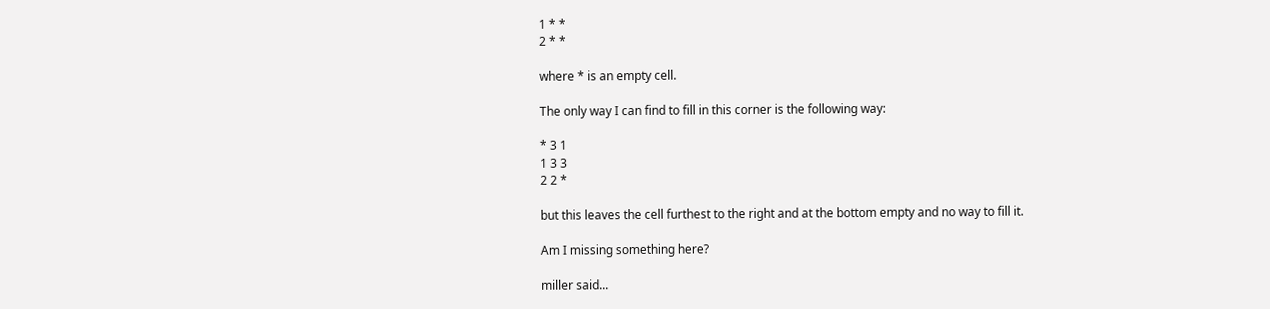1 * *
2 * *

where * is an empty cell.

The only way I can find to fill in this corner is the following way:

* 3 1
1 3 3
2 2 *

but this leaves the cell furthest to the right and at the bottom empty and no way to fill it.

Am I missing something here?

miller said...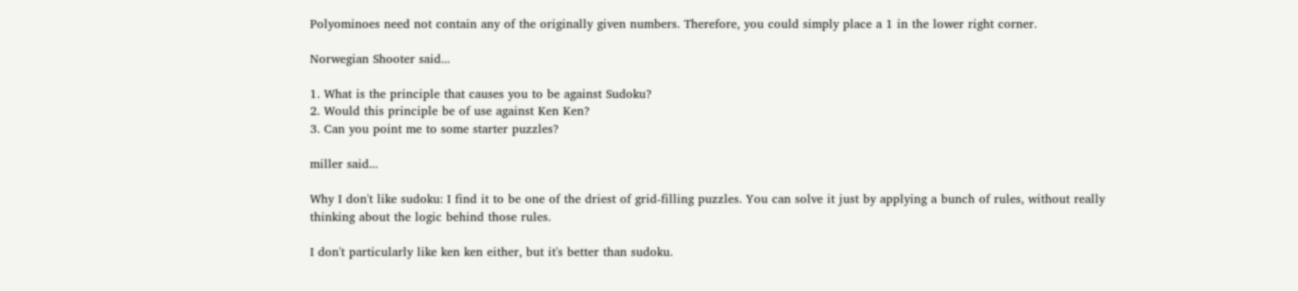Polyominoes need not contain any of the originally given numbers. Therefore, you could simply place a 1 in the lower right corner.

Norwegian Shooter said...

1. What is the principle that causes you to be against Sudoku?
2. Would this principle be of use against Ken Ken?
3. Can you point me to some starter puzzles?

miller said...

Why I don't like sudoku: I find it to be one of the driest of grid-filling puzzles. You can solve it just by applying a bunch of rules, without really thinking about the logic behind those rules.

I don't particularly like ken ken either, but it's better than sudoku.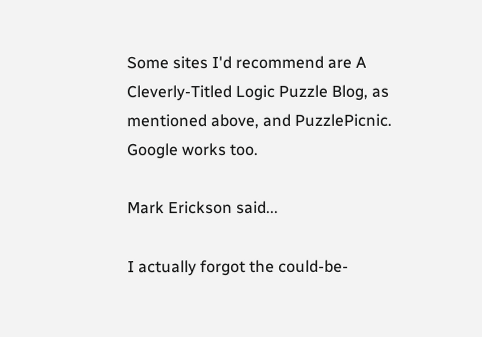Some sites I'd recommend are A Cleverly-Titled Logic Puzzle Blog, as mentioned above, and PuzzlePicnic. Google works too.

Mark Erickson said...

I actually forgot the could-be-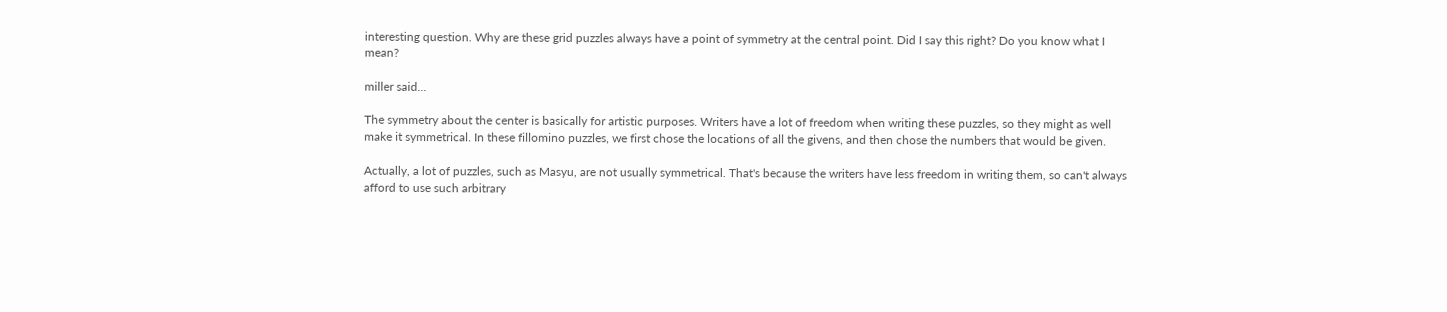interesting question. Why are these grid puzzles always have a point of symmetry at the central point. Did I say this right? Do you know what I mean?

miller said...

The symmetry about the center is basically for artistic purposes. Writers have a lot of freedom when writing these puzzles, so they might as well make it symmetrical. In these fillomino puzzles, we first chose the locations of all the givens, and then chose the numbers that would be given.

Actually, a lot of puzzles, such as Masyu, are not usually symmetrical. That's because the writers have less freedom in writing them, so can't always afford to use such arbitrary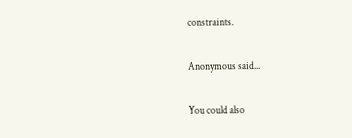constraints.

Anonymous said...

You could also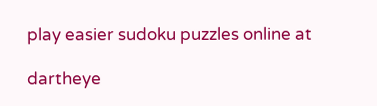play easier sudoku puzzles online at

dartheye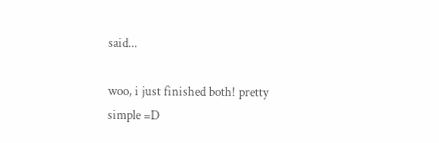said...

woo, i just finished both! pretty simple =D